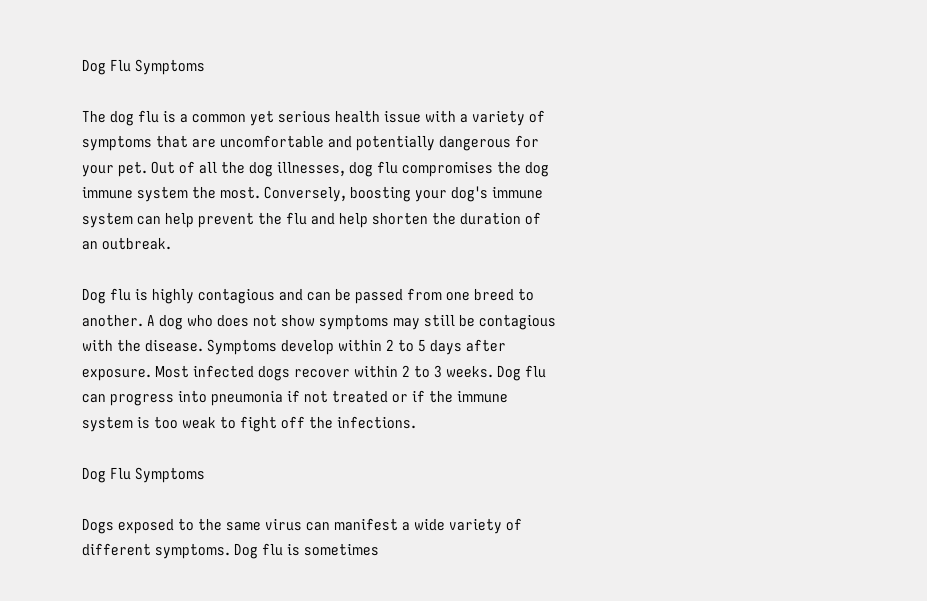Dog Flu Symptoms

The dog flu is a common yet serious health issue with a variety of symptoms that are uncomfortable and potentially dangerous for your pet. Out of all the dog illnesses, dog flu compromises the dog immune system the most. Conversely, boosting your dog's immune system can help prevent the flu and help shorten the duration of an outbreak.

Dog flu is highly contagious and can be passed from one breed to another. A dog who does not show symptoms may still be contagious with the disease. Symptoms develop within 2 to 5 days after exposure. Most infected dogs recover within 2 to 3 weeks. Dog flu can progress into pneumonia if not treated or if the immune system is too weak to fight off the infections.

Dog Flu Symptoms

Dogs exposed to the same virus can manifest a wide variety of different symptoms. Dog flu is sometimes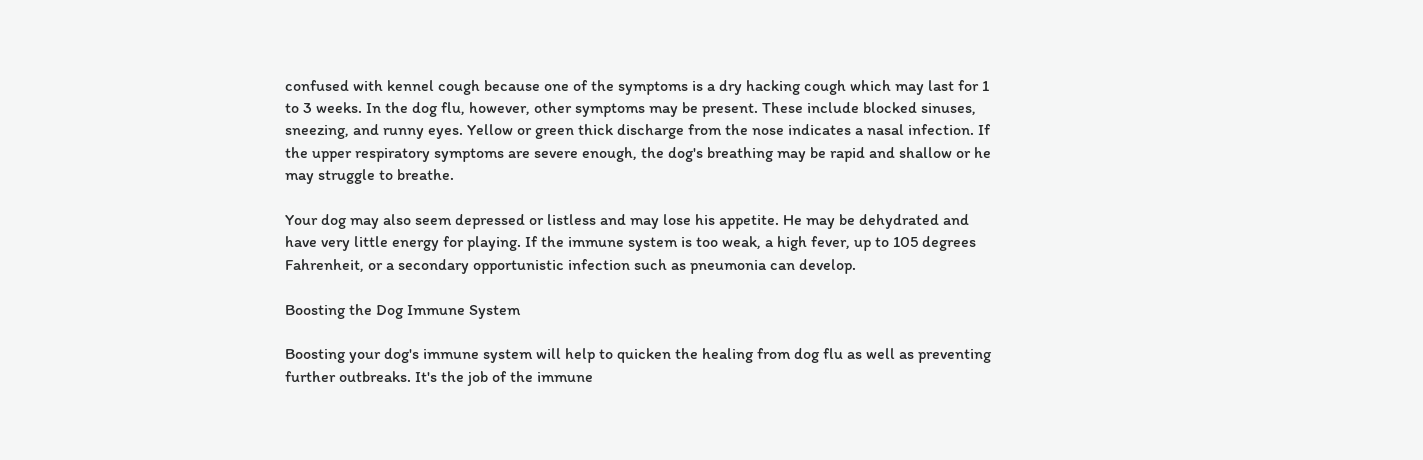confused with kennel cough because one of the symptoms is a dry hacking cough which may last for 1 to 3 weeks. In the dog flu, however, other symptoms may be present. These include blocked sinuses, sneezing, and runny eyes. Yellow or green thick discharge from the nose indicates a nasal infection. If the upper respiratory symptoms are severe enough, the dog's breathing may be rapid and shallow or he may struggle to breathe.

Your dog may also seem depressed or listless and may lose his appetite. He may be dehydrated and have very little energy for playing. If the immune system is too weak, a high fever, up to 105 degrees Fahrenheit, or a secondary opportunistic infection such as pneumonia can develop.

Boosting the Dog Immune System

Boosting your dog's immune system will help to quicken the healing from dog flu as well as preventing further outbreaks. It's the job of the immune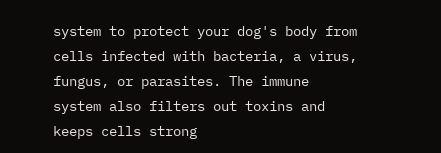system to protect your dog's body from cells infected with bacteria, a virus, fungus, or parasites. The immune system also filters out toxins and keeps cells strong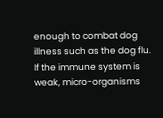enough to combat dog illness such as the dog flu. If the immune system is weak, micro-organisms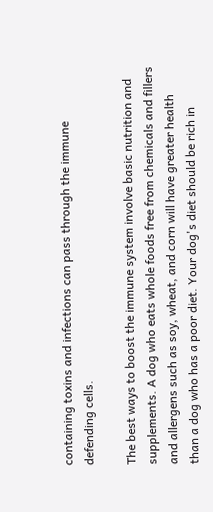containing toxins and infections can pass through the immune defending cells.

The best ways to boost the immune system involve basic nutrition and supplements. A dog who eats whole foods free from chemicals and fillers and allergens such as soy, wheat, and corn will have greater health than a dog who has a poor diet. Your dog's diet should be rich in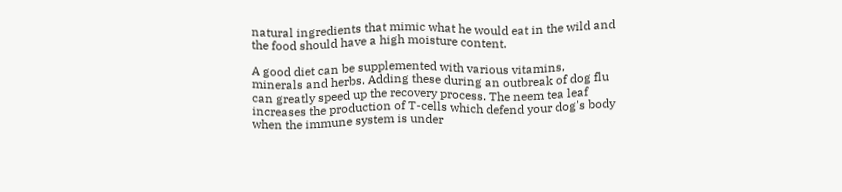natural ingredients that mimic what he would eat in the wild and the food should have a high moisture content.

A good diet can be supplemented with various vitamins, minerals and herbs. Adding these during an outbreak of dog flu can greatly speed up the recovery process. The neem tea leaf increases the production of T-cells which defend your dog's body when the immune system is under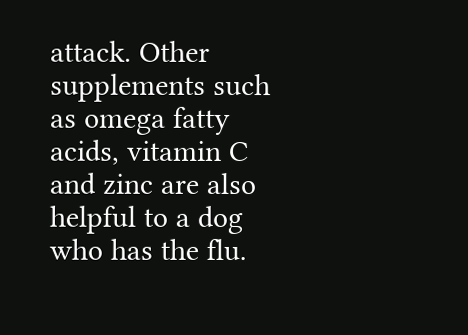attack. Other supplements such as omega fatty acids, vitamin C and zinc are also helpful to a dog who has the flu.